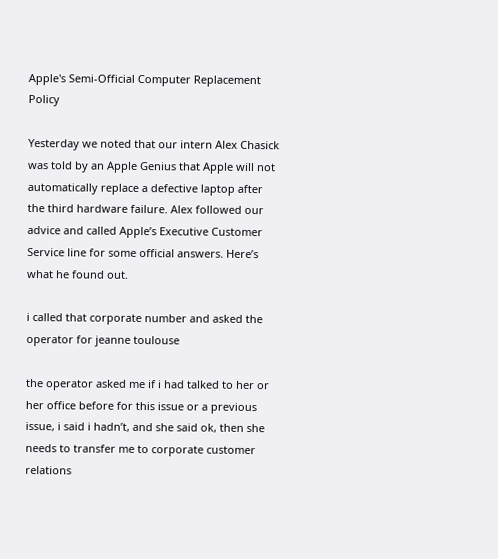Apple's Semi-Official Computer Replacement Policy

Yesterday we noted that our intern Alex Chasick was told by an Apple Genius that Apple will not automatically replace a defective laptop after the third hardware failure. Alex followed our advice and called Apple’s Executive Customer Service line for some official answers. Here’s what he found out.

i called that corporate number and asked the operator for jeanne toulouse

the operator asked me if i had talked to her or her office before for this issue or a previous issue, i said i hadn’t, and she said ok, then she needs to transfer me to corporate customer relations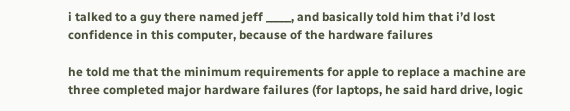i talked to a guy there named jeff _____, and basically told him that i’d lost confidence in this computer, because of the hardware failures

he told me that the minimum requirements for apple to replace a machine are three completed major hardware failures (for laptops, he said hard drive, logic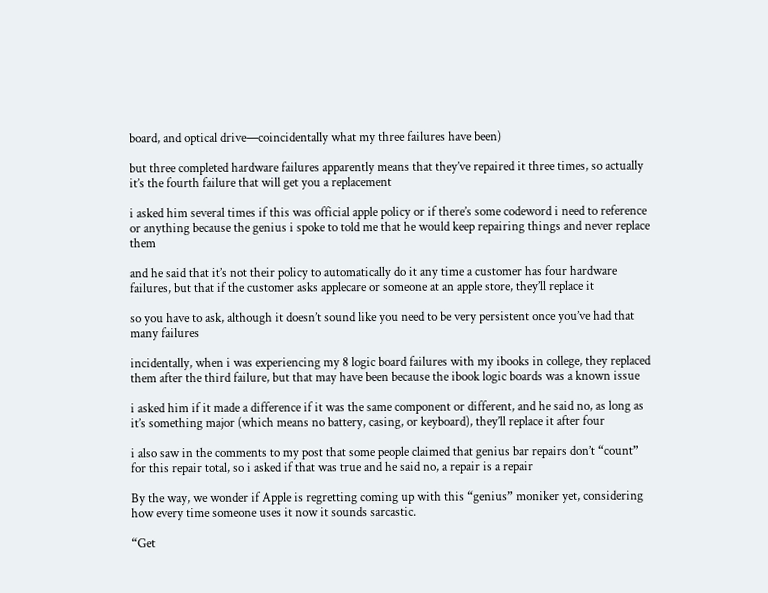board, and optical drive—coincidentally what my three failures have been)

but three completed hardware failures apparently means that they’ve repaired it three times, so actually it’s the fourth failure that will get you a replacement

i asked him several times if this was official apple policy or if there’s some codeword i need to reference or anything because the genius i spoke to told me that he would keep repairing things and never replace them

and he said that it’s not their policy to automatically do it any time a customer has four hardware failures, but that if the customer asks applecare or someone at an apple store, they’ll replace it

so you have to ask, although it doesn’t sound like you need to be very persistent once you’ve had that many failures

incidentally, when i was experiencing my 8 logic board failures with my ibooks in college, they replaced them after the third failure, but that may have been because the ibook logic boards was a known issue

i asked him if it made a difference if it was the same component or different, and he said no, as long as it’s something major (which means no battery, casing, or keyboard), they’ll replace it after four

i also saw in the comments to my post that some people claimed that genius bar repairs don’t “count” for this repair total, so i asked if that was true and he said no, a repair is a repair

By the way, we wonder if Apple is regretting coming up with this “genius” moniker yet, considering how every time someone uses it now it sounds sarcastic.

“Get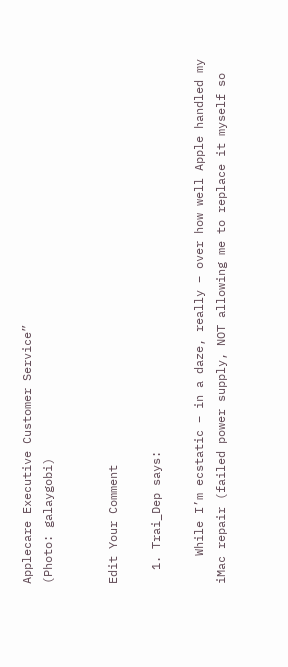Applecare Executive Customer Service”
(Photo: galaygobi)


Edit Your Comment

  1. Trai_Dep says:

    While I’m ecstatic – in a daze, really – over how well Apple handled my iMac repair (failed power supply, NOT allowing me to replace it myself so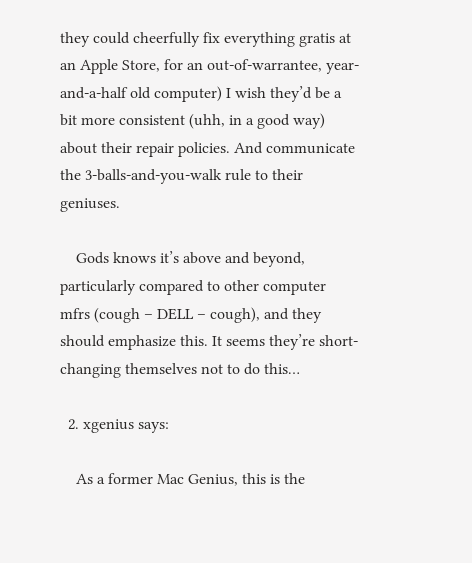they could cheerfully fix everything gratis at an Apple Store, for an out-of-warrantee, year-and-a-half old computer) I wish they’d be a bit more consistent (uhh, in a good way) about their repair policies. And communicate the 3-balls-and-you-walk rule to their geniuses.

    Gods knows it’s above and beyond, particularly compared to other computer mfrs (cough – DELL – cough), and they should emphasize this. It seems they’re short-changing themselves not to do this…

  2. xgenius says:

    As a former Mac Genius, this is the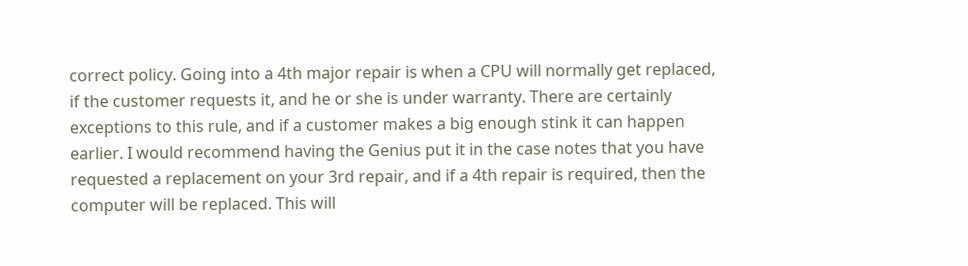correct policy. Going into a 4th major repair is when a CPU will normally get replaced, if the customer requests it, and he or she is under warranty. There are certainly exceptions to this rule, and if a customer makes a big enough stink it can happen earlier. I would recommend having the Genius put it in the case notes that you have requested a replacement on your 3rd repair, and if a 4th repair is required, then the computer will be replaced. This will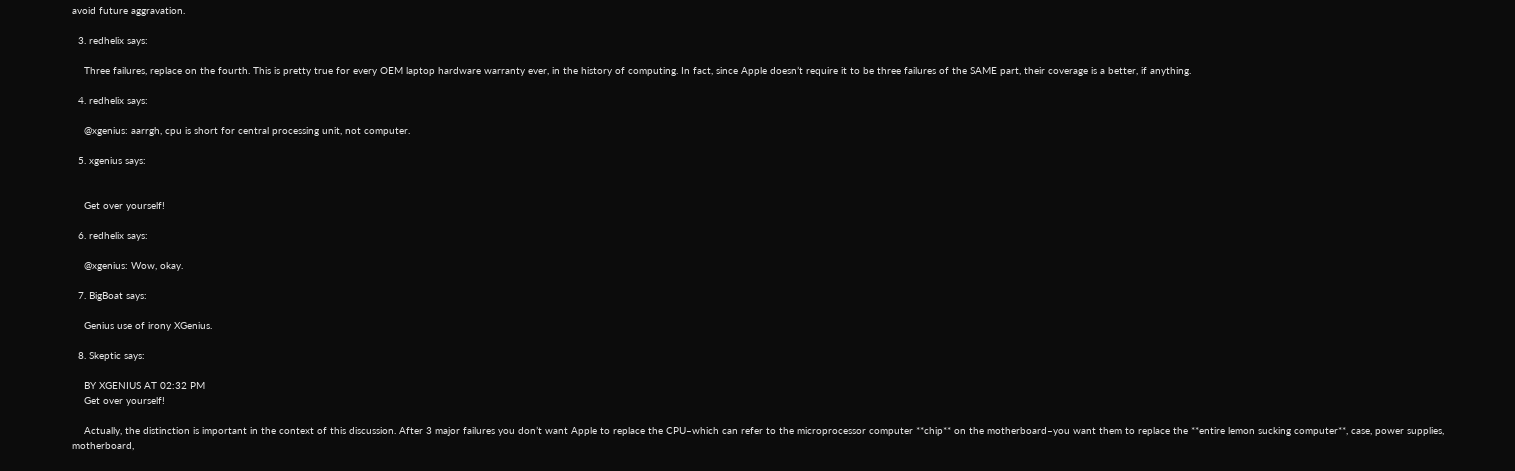avoid future aggravation.

  3. redhelix says:

    Three failures, replace on the fourth. This is pretty true for every OEM laptop hardware warranty ever, in the history of computing. In fact, since Apple doesn’t require it to be three failures of the SAME part, their coverage is a better, if anything.

  4. redhelix says:

    @xgenius: aarrgh, cpu is short for central processing unit, not computer.

  5. xgenius says:


    Get over yourself!

  6. redhelix says:

    @xgenius: Wow, okay.

  7. BigBoat says:

    Genius use of irony XGenius.

  8. Skeptic says:

    BY XGENIUS AT 02:32 PM
    Get over yourself!

    Actually, the distinction is important in the context of this discussion. After 3 major failures you don’t want Apple to replace the CPU–which can refer to the microprocessor computer **chip** on the motherboard–you want them to replace the **entire lemon sucking computer**, case, power supplies, motherboard,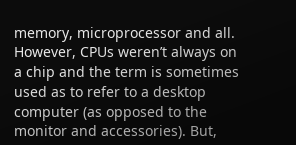memory, microprocessor and all. However, CPUs weren’t always on a chip and the term is sometimes used as to refer to a desktop computer (as opposed to the monitor and accessories). But,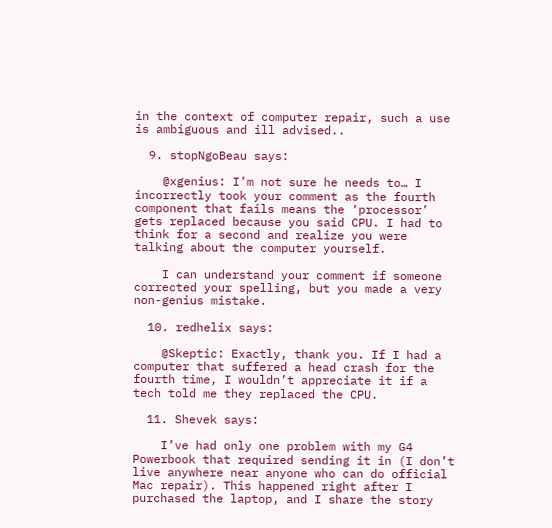in the context of computer repair, such a use is ambiguous and ill advised..

  9. stopNgoBeau says:

    @xgenius: I’m not sure he needs to… I incorrectly took your comment as the fourth component that fails means the ‘processor’ gets replaced because you said CPU. I had to think for a second and realize you were talking about the computer yourself.

    I can understand your comment if someone corrected your spelling, but you made a very non-genius mistake.

  10. redhelix says:

    @Skeptic: Exactly, thank you. If I had a computer that suffered a head crash for the fourth time, I wouldn’t appreciate it if a tech told me they replaced the CPU.

  11. Shevek says:

    I’ve had only one problem with my G4 Powerbook that required sending it in (I don’t live anywhere near anyone who can do official Mac repair). This happened right after I purchased the laptop, and I share the story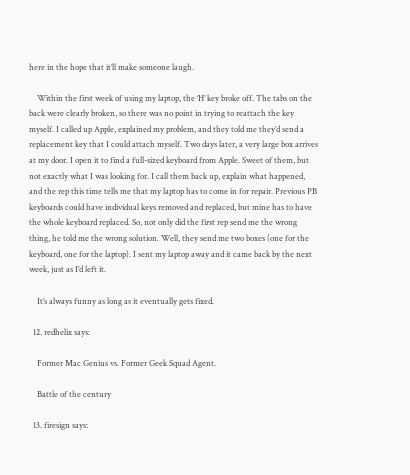here in the hope that it’ll make someone laugh.

    Within the first week of using my laptop, the ‘H’ key broke off. The tabs on the back were clearly broken, so there was no point in trying to reattach the key myself. I called up Apple, explained my problem, and they told me they’d send a replacement key that I could attach myself. Two days later, a very large box arrives at my door. I open it to find a full-sized keyboard from Apple. Sweet of them, but not exactly what I was looking for. I call them back up, explain what happened, and the rep this time tells me that my laptop has to come in for repair. Previous PB keyboards could have individual keys removed and replaced, but mine has to have the whole keyboard replaced. So, not only did the first rep send me the wrong thing, he told me the wrong solution. Well, they send me two boxes (one for the keyboard, one for the laptop). I sent my laptop away and it came back by the next week, just as I’d left it.

    It’s always funny as long as it eventually gets fixed.

  12. redhelix says:

    Former Mac Genius vs. Former Geek Squad Agent.

    Battle of the century

  13. firesign says: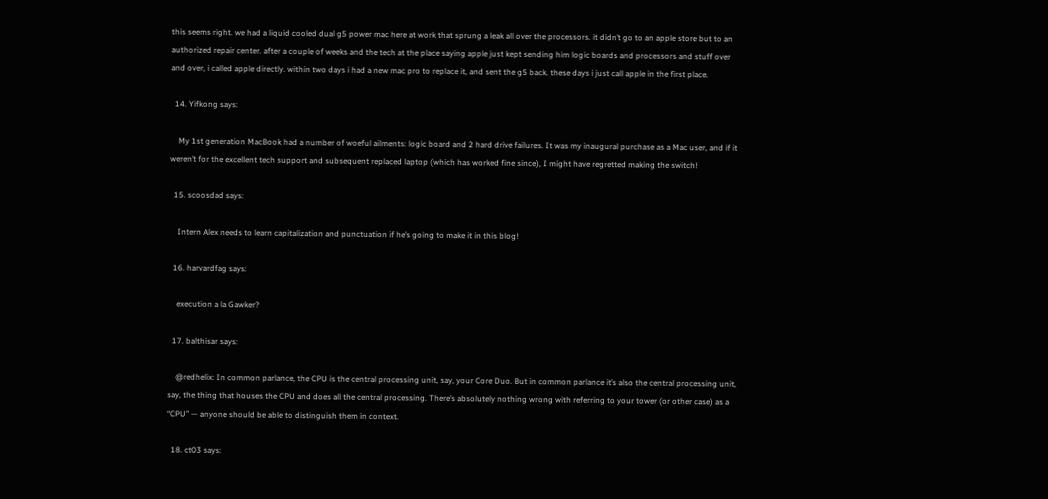this seems right. we had a liquid cooled dual g5 power mac here at work that sprung a leak all over the processors. it didn’t go to an apple store but to an authorized repair center. after a couple of weeks and the tech at the place saying apple just kept sending him logic boards and processors and stuff over and over, i called apple directly. within two days i had a new mac pro to replace it, and sent the g5 back. these days i just call apple in the first place.

  14. Yifkong says:

    My 1st generation MacBook had a number of woeful ailments: logic board and 2 hard drive failures. It was my inaugural purchase as a Mac user, and if it weren’t for the excellent tech support and subsequent replaced laptop (which has worked fine since), I might have regretted making the switch!

  15. scoosdad says:

    Intern Alex needs to learn capitalization and punctuation if he’s going to make it in this blog!

  16. harvardfag says:

    execution a la Gawker?

  17. balthisar says:

    @redhelix: In common parlance, the CPU is the central processing unit, say, your Core Duo. But in common parlance it’s also the central processing unit, say, the thing that houses the CPU and does all the central processing. There’s absolutely nothing wrong with referring to your tower (or other case) as a “CPU” — anyone should be able to distinguish them in context.

  18. ct03 says: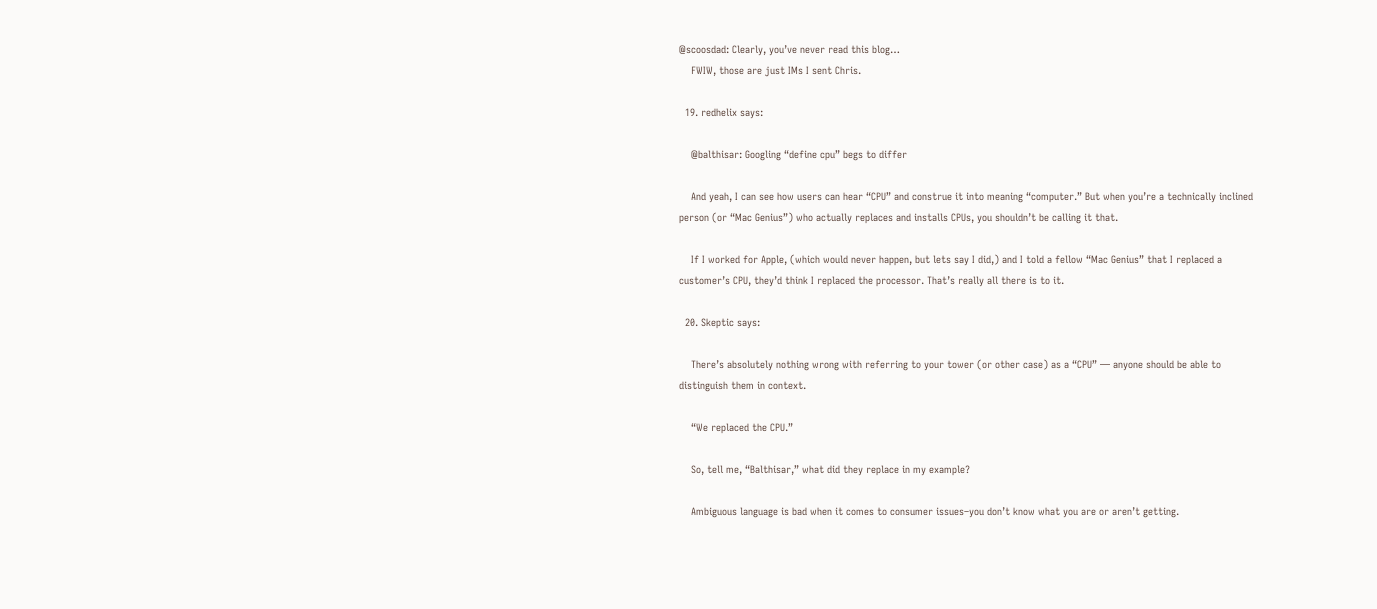@scoosdad: Clearly, you’ve never read this blog…
    FWIW, those are just IMs I sent Chris.

  19. redhelix says:

    @balthisar: Googling “define cpu” begs to differ

    And yeah, I can see how users can hear “CPU” and construe it into meaning “computer.” But when you’re a technically inclined person (or “Mac Genius”) who actually replaces and installs CPUs, you shouldn’t be calling it that.

    If I worked for Apple, (which would never happen, but lets say I did,) and I told a fellow “Mac Genius” that I replaced a customer’s CPU, they’d think I replaced the processor. That’s really all there is to it.

  20. Skeptic says:

    There’s absolutely nothing wrong with referring to your tower (or other case) as a “CPU” — anyone should be able to distinguish them in context.

    “We replaced the CPU.”

    So, tell me, “Balthisar,” what did they replace in my example?

    Ambiguous language is bad when it comes to consumer issues–you don’t know what you are or aren’t getting.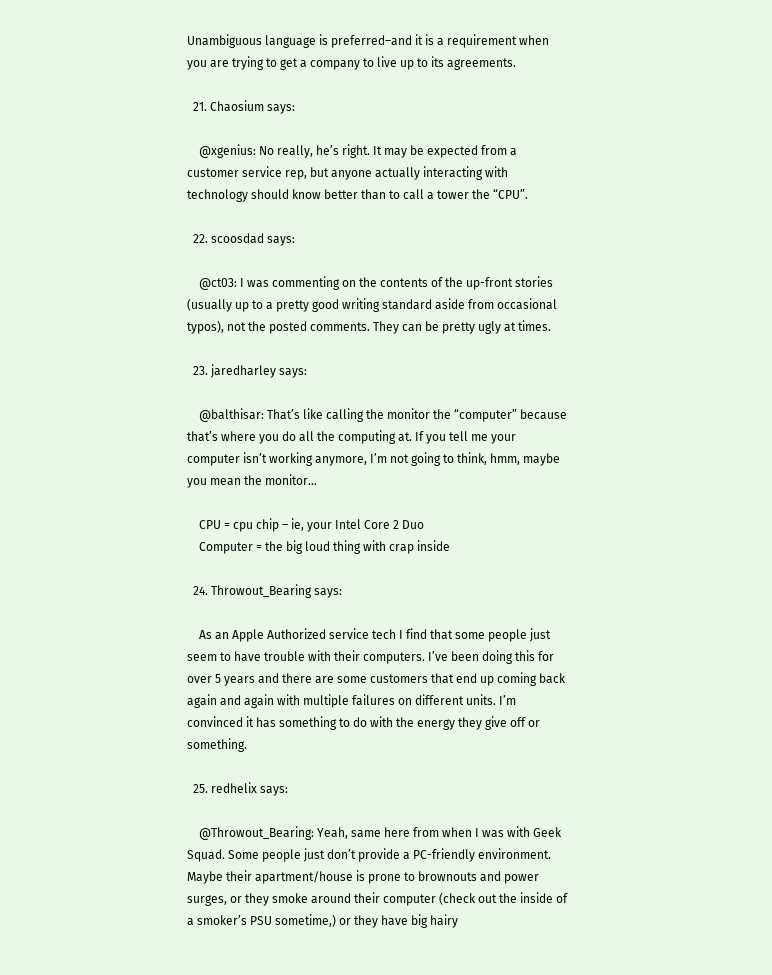Unambiguous language is preferred–and it is a requirement when you are trying to get a company to live up to its agreements.

  21. Chaosium says:

    @xgenius: No really, he’s right. It may be expected from a customer service rep, but anyone actually interacting with technology should know better than to call a tower the “CPU”.

  22. scoosdad says:

    @ct03: I was commenting on the contents of the up-front stories (usually up to a pretty good writing standard aside from occasional typos), not the posted comments. They can be pretty ugly at times.

  23. jaredharley says:

    @balthisar: That’s like calling the monitor the “computer” because that’s where you do all the computing at. If you tell me your computer isn’t working anymore, I’m not going to think, hmm, maybe you mean the monitor…

    CPU = cpu chip – ie, your Intel Core 2 Duo
    Computer = the big loud thing with crap inside

  24. Throwout_Bearing says:

    As an Apple Authorized service tech I find that some people just seem to have trouble with their computers. I’ve been doing this for over 5 years and there are some customers that end up coming back again and again with multiple failures on different units. I’m convinced it has something to do with the energy they give off or something.

  25. redhelix says:

    @Throwout_Bearing: Yeah, same here from when I was with Geek Squad. Some people just don’t provide a PC-friendly environment. Maybe their apartment/house is prone to brownouts and power surges, or they smoke around their computer (check out the inside of a smoker’s PSU sometime,) or they have big hairy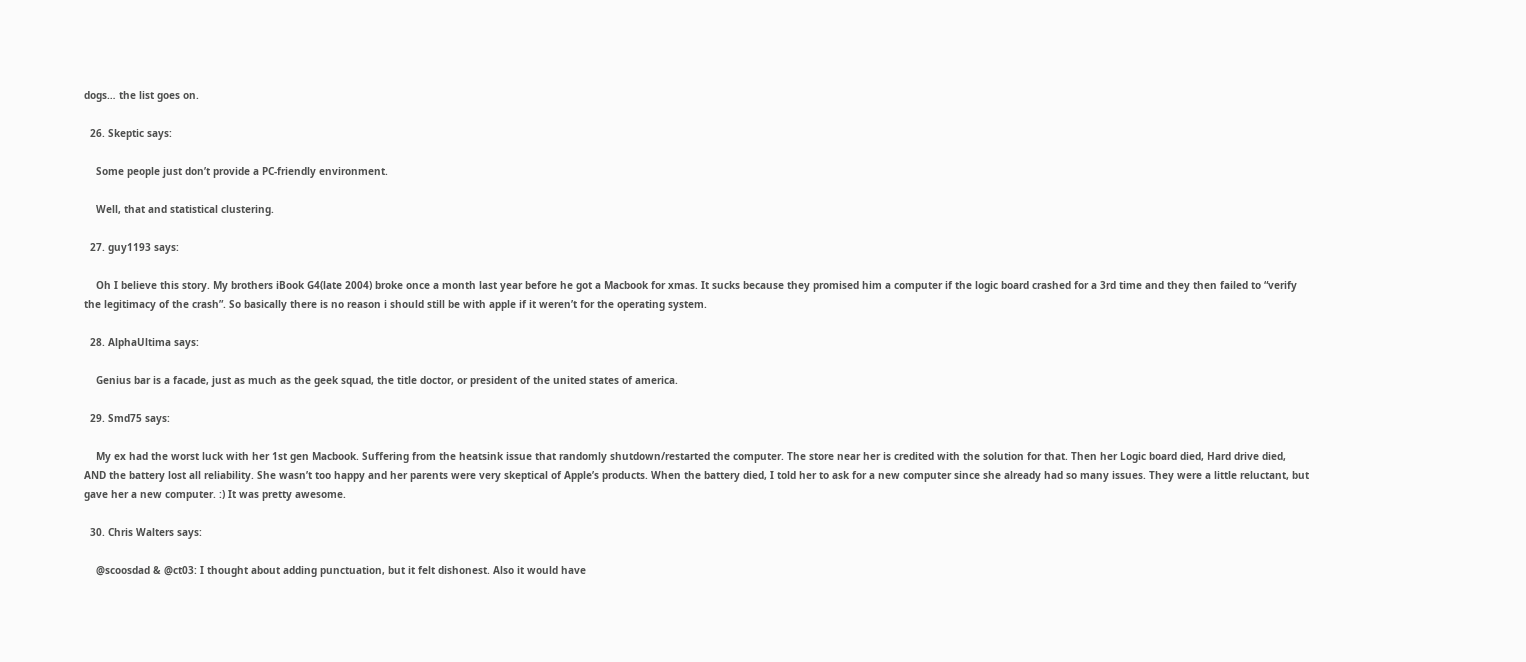dogs… the list goes on.

  26. Skeptic says:

    Some people just don’t provide a PC-friendly environment.

    Well, that and statistical clustering.

  27. guy1193 says:

    Oh I believe this story. My brothers iBook G4(late 2004) broke once a month last year before he got a Macbook for xmas. It sucks because they promised him a computer if the logic board crashed for a 3rd time and they then failed to “verify the legitimacy of the crash”. So basically there is no reason i should still be with apple if it weren’t for the operating system.

  28. AlphaUltima says:

    Genius bar is a facade, just as much as the geek squad, the title doctor, or president of the united states of america.

  29. Smd75 says:

    My ex had the worst luck with her 1st gen Macbook. Suffering from the heatsink issue that randomly shutdown/restarted the computer. The store near her is credited with the solution for that. Then her Logic board died, Hard drive died, AND the battery lost all reliability. She wasn’t too happy and her parents were very skeptical of Apple’s products. When the battery died, I told her to ask for a new computer since she already had so many issues. They were a little reluctant, but gave her a new computer. :) It was pretty awesome.

  30. Chris Walters says:

    @scoosdad & @ct03: I thought about adding punctuation, but it felt dishonest. Also it would have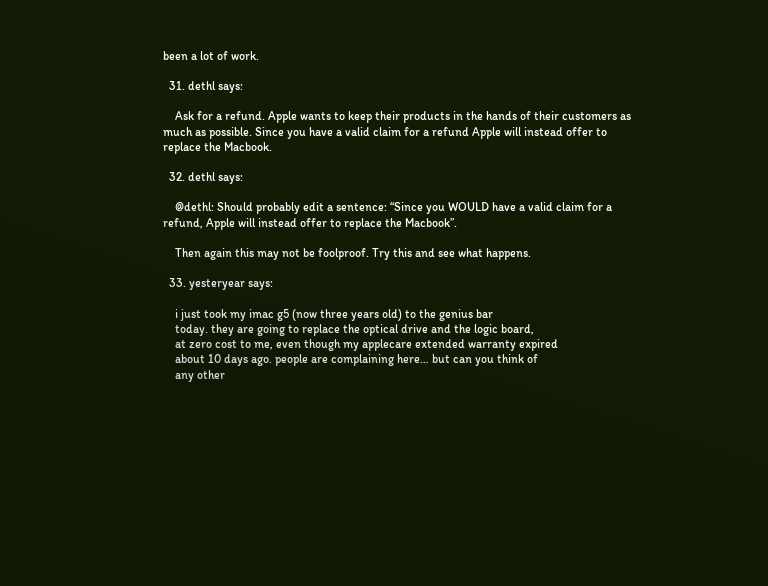been a lot of work.

  31. dethl says:

    Ask for a refund. Apple wants to keep their products in the hands of their customers as much as possible. Since you have a valid claim for a refund Apple will instead offer to replace the Macbook.

  32. dethl says:

    @dethl: Should probably edit a sentence: “Since you WOULD have a valid claim for a refund, Apple will instead offer to replace the Macbook”.

    Then again this may not be foolproof. Try this and see what happens.

  33. yesteryear says:

    i just took my imac g5 (now three years old) to the genius bar
    today. they are going to replace the optical drive and the logic board,
    at zero cost to me, even though my applecare extended warranty expired
    about 10 days ago. people are complaining here… but can you think of
    any other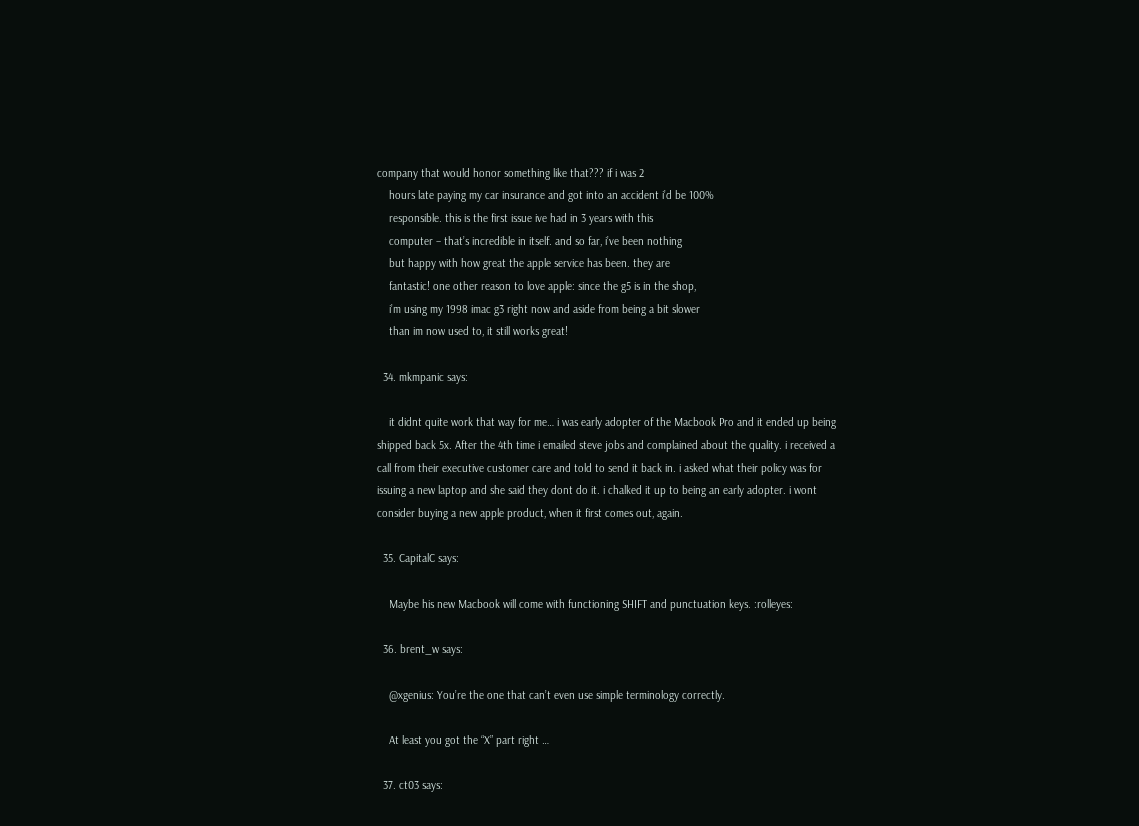company that would honor something like that??? if i was 2
    hours late paying my car insurance and got into an accident i’d be 100%
    responsible. this is the first issue ive had in 3 years with this
    computer – that’s incredible in itself. and so far, i’ve been nothing
    but happy with how great the apple service has been. they are
    fantastic! one other reason to love apple: since the g5 is in the shop,
    i’m using my 1998 imac g3 right now and aside from being a bit slower
    than im now used to, it still works great!

  34. mkmpanic says:

    it didnt quite work that way for me… i was early adopter of the Macbook Pro and it ended up being shipped back 5x. After the 4th time i emailed steve jobs and complained about the quality. i received a call from their executive customer care and told to send it back in. i asked what their policy was for issuing a new laptop and she said they dont do it. i chalked it up to being an early adopter. i wont consider buying a new apple product, when it first comes out, again.

  35. CapitalC says:

    Maybe his new Macbook will come with functioning SHIFT and punctuation keys. :rolleyes:

  36. brent_w says:

    @xgenius: You’re the one that can’t even use simple terminology correctly.

    At least you got the “X” part right …

  37. ct03 says: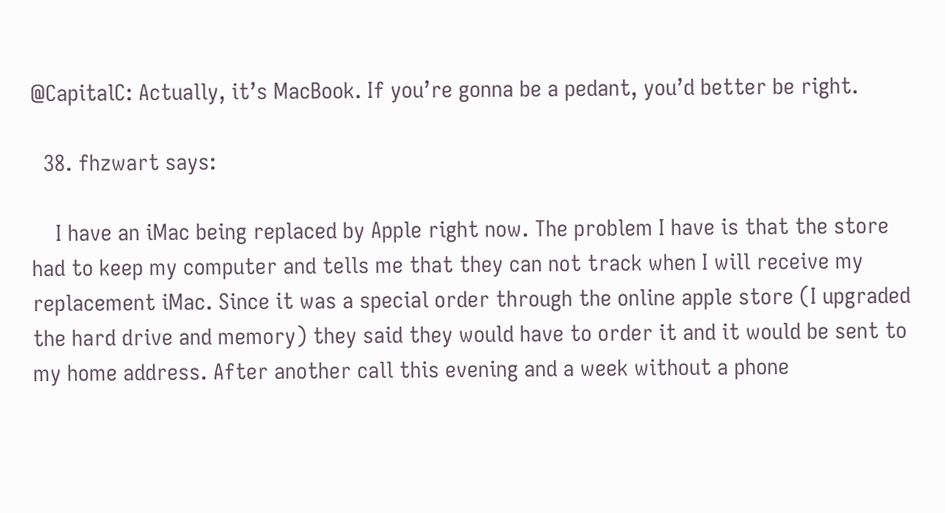@CapitalC: Actually, it’s MacBook. If you’re gonna be a pedant, you’d better be right.

  38. fhzwart says:

    I have an iMac being replaced by Apple right now. The problem I have is that the store had to keep my computer and tells me that they can not track when I will receive my replacement iMac. Since it was a special order through the online apple store (I upgraded the hard drive and memory) they said they would have to order it and it would be sent to my home address. After another call this evening and a week without a phone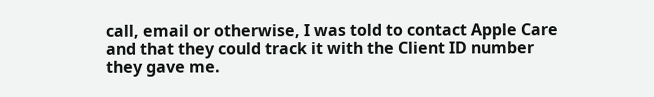call, email or otherwise, I was told to contact Apple Care and that they could track it with the Client ID number they gave me.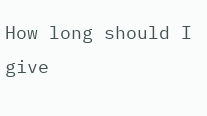How long should I give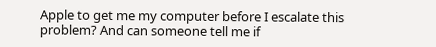Apple to get me my computer before I escalate this problem? And can someone tell me if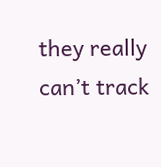they really can’t track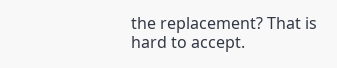the replacement? That is hard to accept.